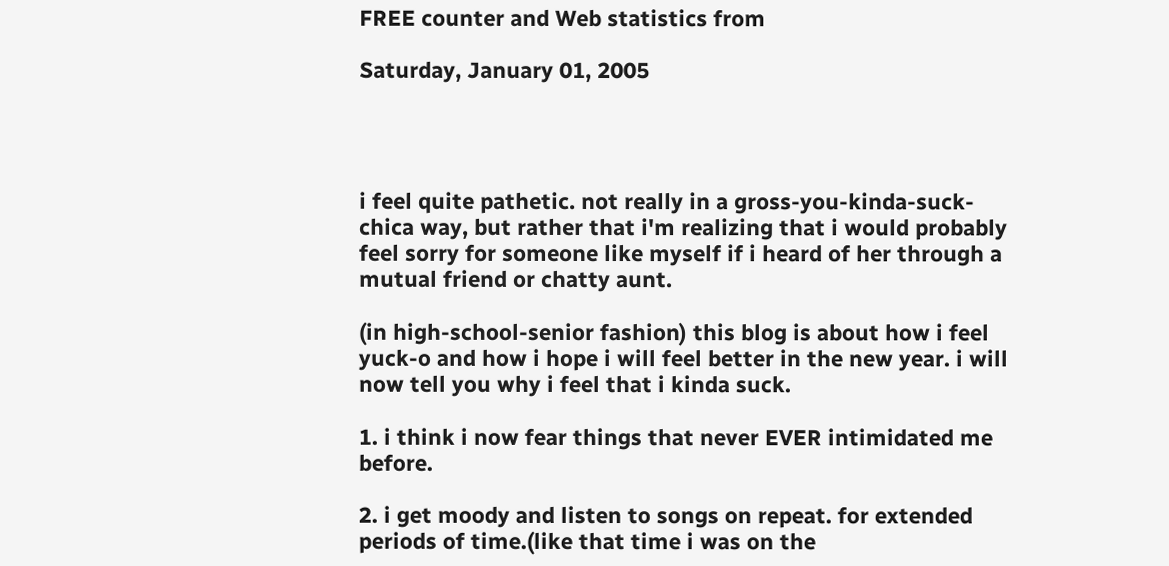FREE counter and Web statistics from

Saturday, January 01, 2005




i feel quite pathetic. not really in a gross-you-kinda-suck-chica way, but rather that i'm realizing that i would probably feel sorry for someone like myself if i heard of her through a mutual friend or chatty aunt.

(in high-school-senior fashion) this blog is about how i feel yuck-o and how i hope i will feel better in the new year. i will now tell you why i feel that i kinda suck.

1. i think i now fear things that never EVER intimidated me before.

2. i get moody and listen to songs on repeat. for extended periods of time.(like that time i was on the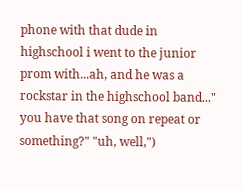phone with that dude in highschool i went to the junior prom with...ah, and he was a rockstar in the highschool band..." you have that song on repeat or something?" "uh, well,")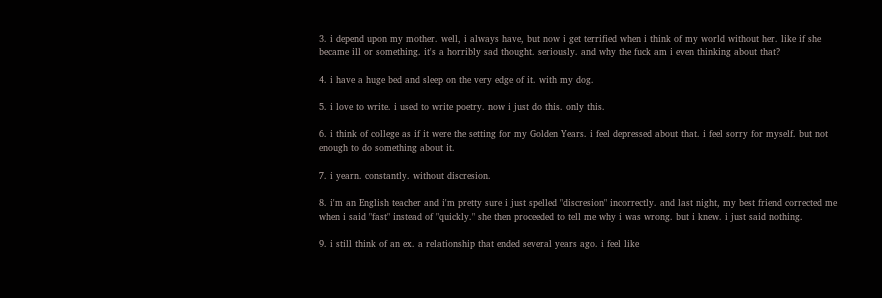3. i depend upon my mother. well, i always have, but now i get terrified when i think of my world without her. like if she became ill or something. it's a horribly sad thought. seriously. and why the fuck am i even thinking about that?

4. i have a huge bed and sleep on the very edge of it. with my dog.

5. i love to write. i used to write poetry. now i just do this. only this.

6. i think of college as if it were the setting for my Golden Years. i feel depressed about that. i feel sorry for myself. but not enough to do something about it.

7. i yearn. constantly. without discresion.

8. i'm an English teacher and i'm pretty sure i just spelled "discresion" incorrectly. and last night, my best friend corrected me when i said "fast" instead of "quickly." she then proceeded to tell me why i was wrong. but i knew. i just said nothing.

9. i still think of an ex. a relationship that ended several years ago. i feel like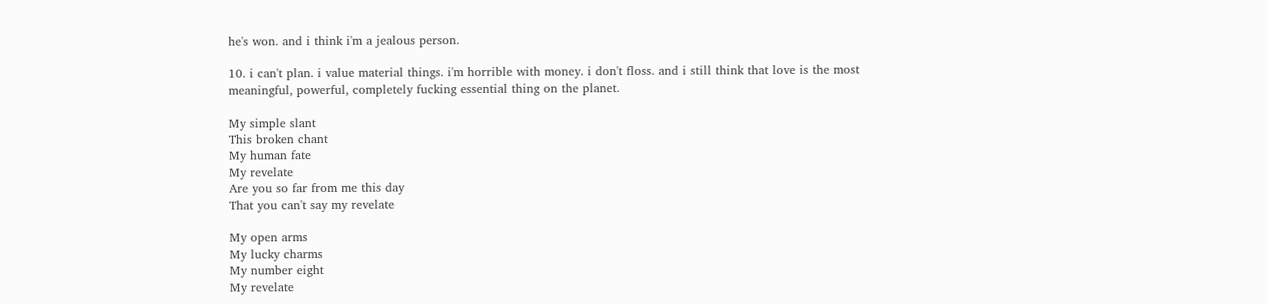he's won. and i think i'm a jealous person.

10. i can't plan. i value material things. i'm horrible with money. i don't floss. and i still think that love is the most meaningful, powerful, completely fucking essential thing on the planet.

My simple slant
This broken chant
My human fate
My revelate
Are you so far from me this day
That you can't say my revelate

My open arms
My lucky charms
My number eight
My revelate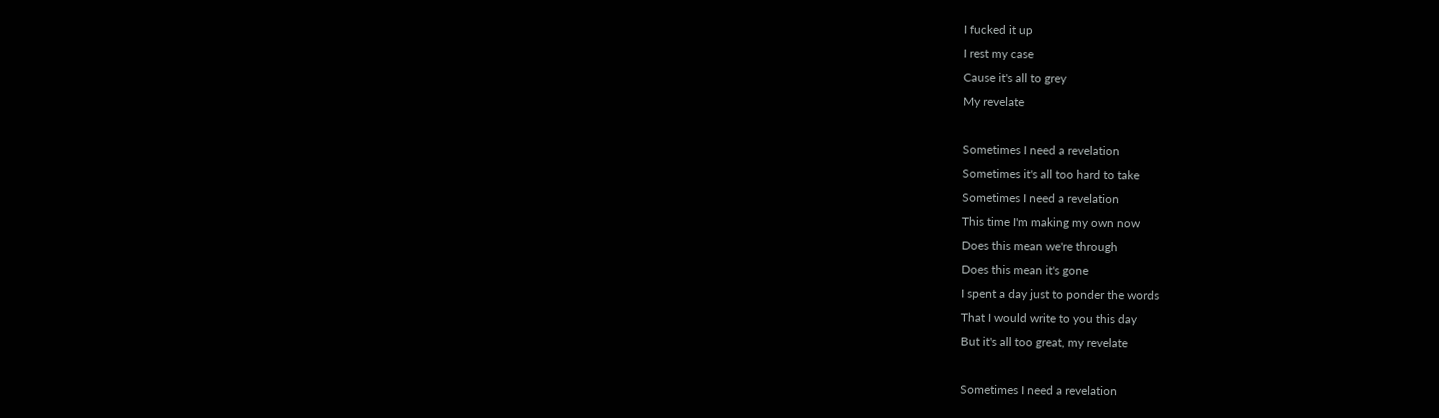I fucked it up
I rest my case
Cause it's all to grey
My revelate

Sometimes I need a revelation
Sometimes it's all too hard to take
Sometimes I need a revelation
This time I'm making my own now
Does this mean we're through
Does this mean it's gone
I spent a day just to ponder the words
That I would write to you this day
But it's all too great, my revelate

Sometimes I need a revelation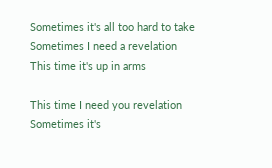Sometimes it's all too hard to take
Sometimes I need a revelation
This time it's up in arms

This time I need you revelation
Sometimes it's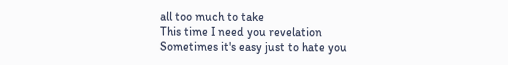all too much to take
This time I need you revelation
Sometimes it's easy just to hate you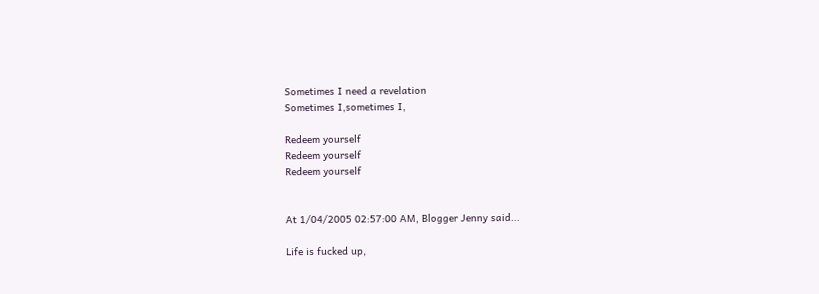Sometimes I need a revelation
Sometimes I,sometimes I,

Redeem yourself
Redeem yourself
Redeem yourself


At 1/04/2005 02:57:00 AM, Blogger Jenny said...

Life is fucked up,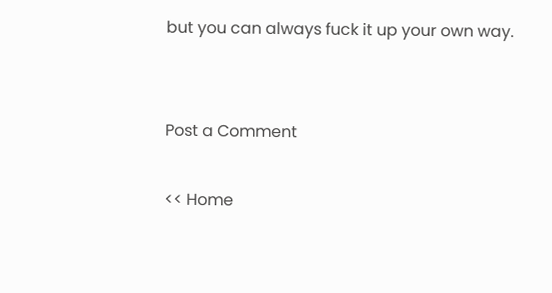but you can always fuck it up your own way.


Post a Comment

<< Home